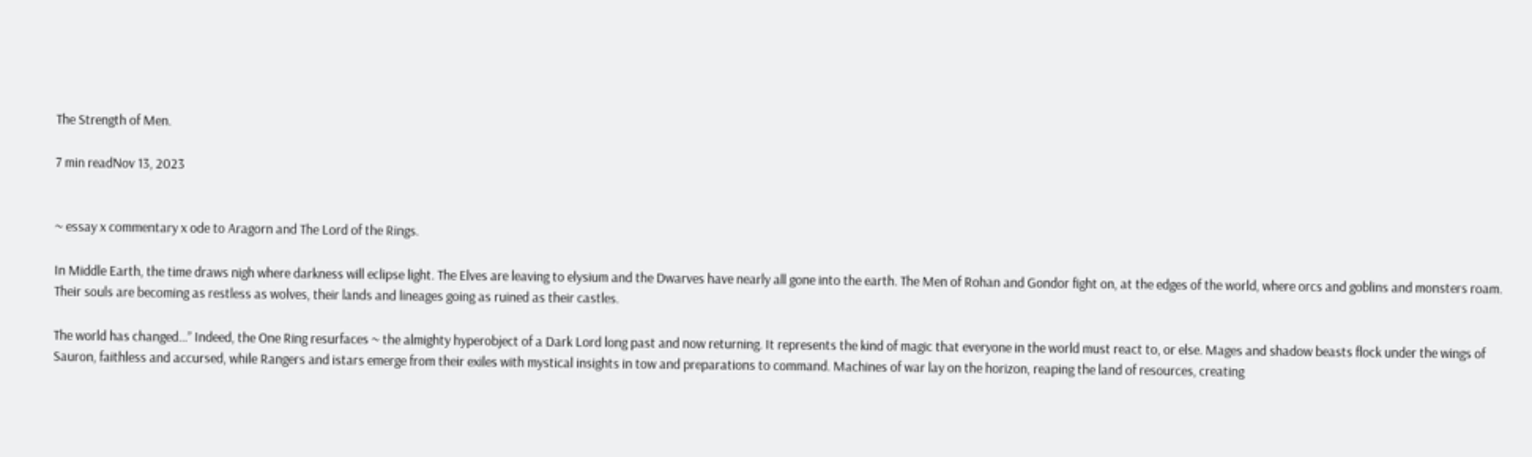The Strength of Men.

7 min readNov 13, 2023


~ essay x commentary x ode to Aragorn and The Lord of the Rings.

In Middle Earth, the time draws nigh where darkness will eclipse light. The Elves are leaving to elysium and the Dwarves have nearly all gone into the earth. The Men of Rohan and Gondor fight on, at the edges of the world, where orcs and goblins and monsters roam. Their souls are becoming as restless as wolves, their lands and lineages going as ruined as their castles.

The world has changed…” Indeed, the One Ring resurfaces ~ the almighty hyperobject of a Dark Lord long past and now returning. It represents the kind of magic that everyone in the world must react to, or else. Mages and shadow beasts flock under the wings of Sauron, faithless and accursed, while Rangers and istars emerge from their exiles with mystical insights in tow and preparations to command. Machines of war lay on the horizon, reaping the land of resources, creating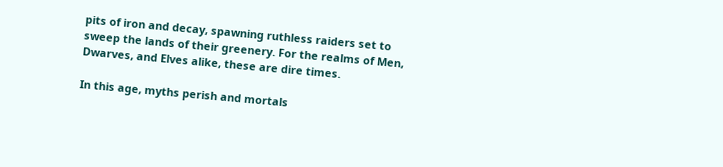pits of iron and decay, spawning ruthless raiders set to sweep the lands of their greenery. For the realms of Men, Dwarves, and Elves alike, these are dire times.

In this age, myths perish and mortals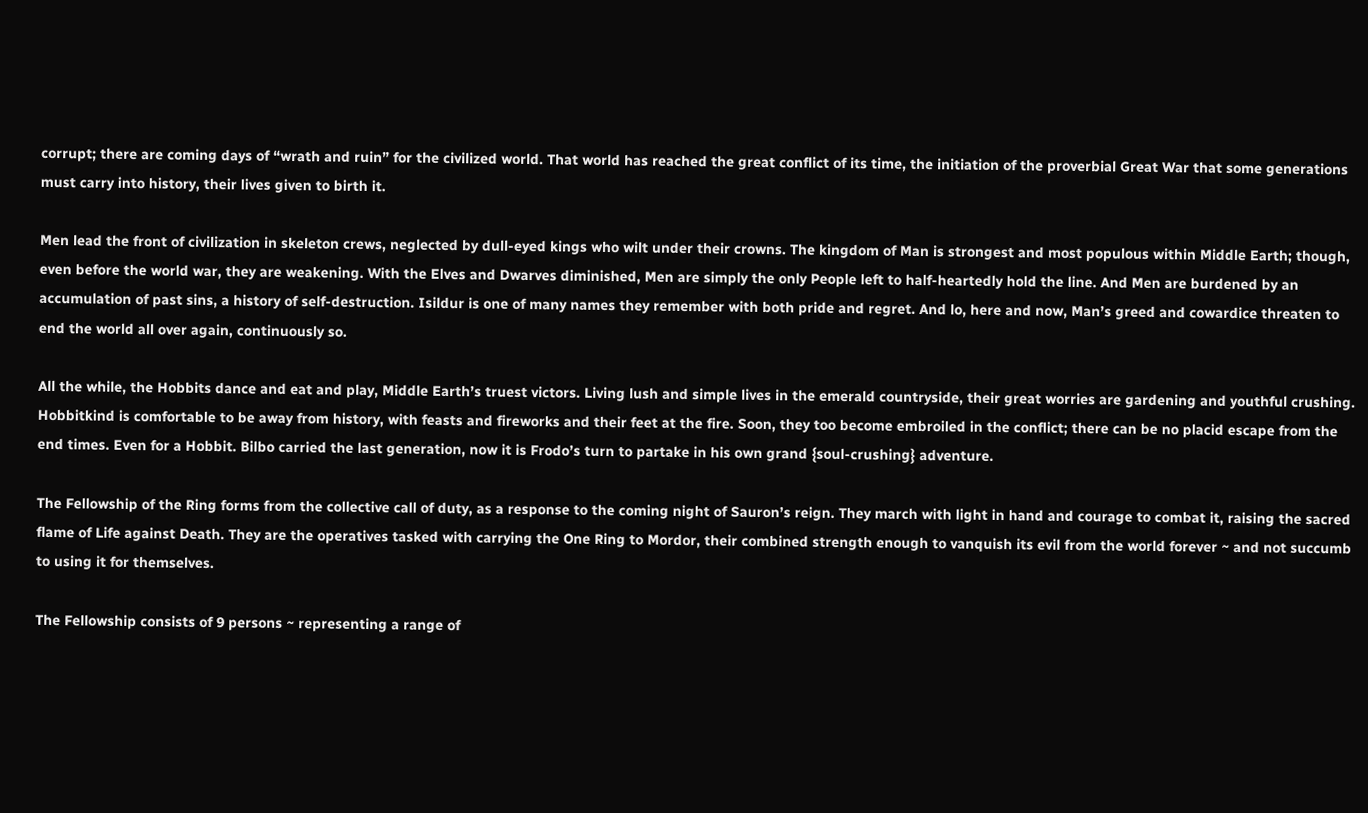corrupt; there are coming days of “wrath and ruin” for the civilized world. That world has reached the great conflict of its time, the initiation of the proverbial Great War that some generations must carry into history, their lives given to birth it.

Men lead the front of civilization in skeleton crews, neglected by dull-eyed kings who wilt under their crowns. The kingdom of Man is strongest and most populous within Middle Earth; though, even before the world war, they are weakening. With the Elves and Dwarves diminished, Men are simply the only People left to half-heartedly hold the line. And Men are burdened by an accumulation of past sins, a history of self-destruction. Isildur is one of many names they remember with both pride and regret. And lo, here and now, Man’s greed and cowardice threaten to end the world all over again, continuously so.

All the while, the Hobbits dance and eat and play, Middle Earth’s truest victors. Living lush and simple lives in the emerald countryside, their great worries are gardening and youthful crushing. Hobbitkind is comfortable to be away from history, with feasts and fireworks and their feet at the fire. Soon, they too become embroiled in the conflict; there can be no placid escape from the end times. Even for a Hobbit. Bilbo carried the last generation, now it is Frodo’s turn to partake in his own grand {soul-crushing} adventure.

The Fellowship of the Ring forms from the collective call of duty, as a response to the coming night of Sauron’s reign. They march with light in hand and courage to combat it, raising the sacred flame of Life against Death. They are the operatives tasked with carrying the One Ring to Mordor, their combined strength enough to vanquish its evil from the world forever ~ and not succumb to using it for themselves.

The Fellowship consists of 9 persons ~ representing a range of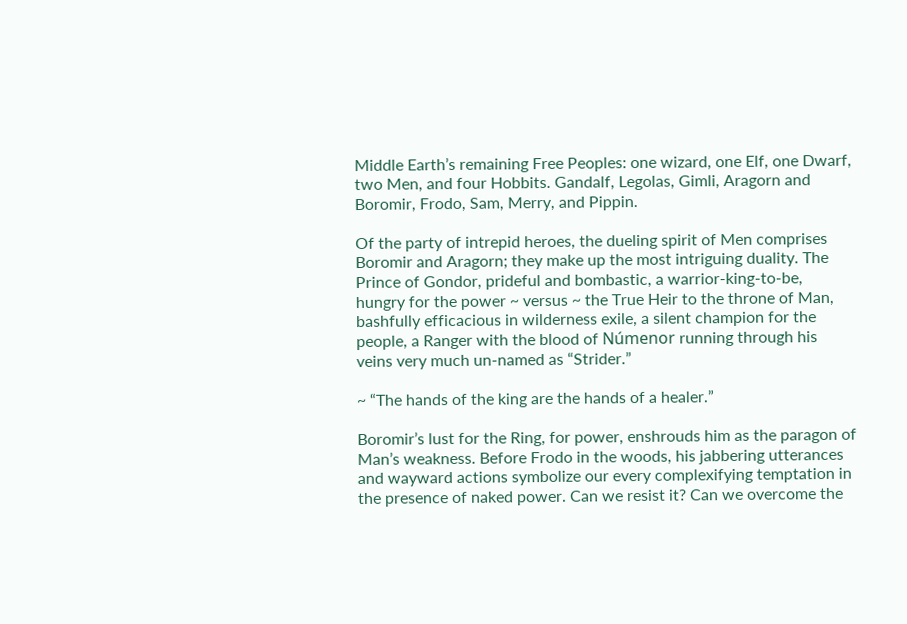Middle Earth’s remaining Free Peoples: one wizard, one Elf, one Dwarf, two Men, and four Hobbits. Gandalf, Legolas, Gimli, Aragorn and Boromir, Frodo, Sam, Merry, and Pippin.

Of the party of intrepid heroes, the dueling spirit of Men comprises Boromir and Aragorn; they make up the most intriguing duality. The Prince of Gondor, prideful and bombastic, a warrior-king-to-be, hungry for the power ~ versus ~ the True Heir to the throne of Man, bashfully efficacious in wilderness exile, a silent champion for the people, a Ranger with the blood of Númenor running through his veins very much un-named as “Strider.”

~ “The hands of the king are the hands of a healer.”

Boromir’s lust for the Ring, for power, enshrouds him as the paragon of Man’s weakness. Before Frodo in the woods, his jabbering utterances and wayward actions symbolize our every complexifying temptation in the presence of naked power. Can we resist it? Can we overcome the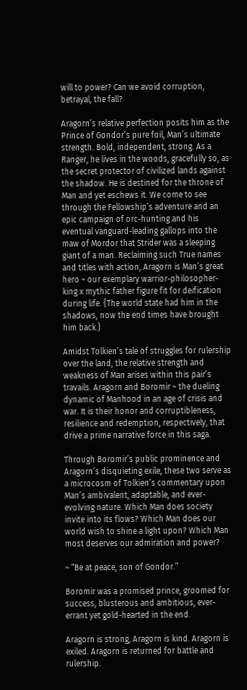will to power? Can we avoid corruption, betrayal, the fall?

Aragorn’s relative perfection posits him as the Prince of Gondor’s pure foil, Man’s ultimate strength. Bold, independent, strong. As a Ranger, he lives in the woods, gracefully so, as the secret protector of civilized lands against the shadow. He is destined for the throne of Man and yet eschews it. We come to see through the Fellowship’s adventure and an epic campaign of orc-hunting and his eventual vanguard-leading gallops into the maw of Mordor that Strider was a sleeping giant of a man. Reclaiming such True names and titles with action, Aragorn is Man’s great hero ~ our exemplary warrior-philosopher-king x mythic father figure fit for deification during life. {The world state had him in the shadows, now the end times have brought him back.}

Amidst Tolkien’s tale of struggles for rulership over the land, the relative strength and weakness of Man arises within this pair’s travails. Aragorn and Boromir ~ the dueling dynamic of Manhood in an age of crisis and war. It is their honor and corruptibleness, resilience and redemption, respectively, that drive a prime narrative force in this saga.

Through Boromir’s public prominence and Aragorn’s disquieting exile, these two serve as a microcosm of Tolkien’s commentary upon Man’s ambivalent, adaptable, and ever-evolving nature. Which Man does society invite into its flows? Which Man does our world wish to shine a light upon? Which Man most deserves our admiration and power?

~ “Be at peace, son of Gondor.”

Boromir was a promised prince, groomed for success, blusterous and ambitious, ever-errant yet gold-hearted in the end.

Aragorn is strong, Aragorn is kind. Aragorn is exiled. Aragorn is returned for battle and rulership.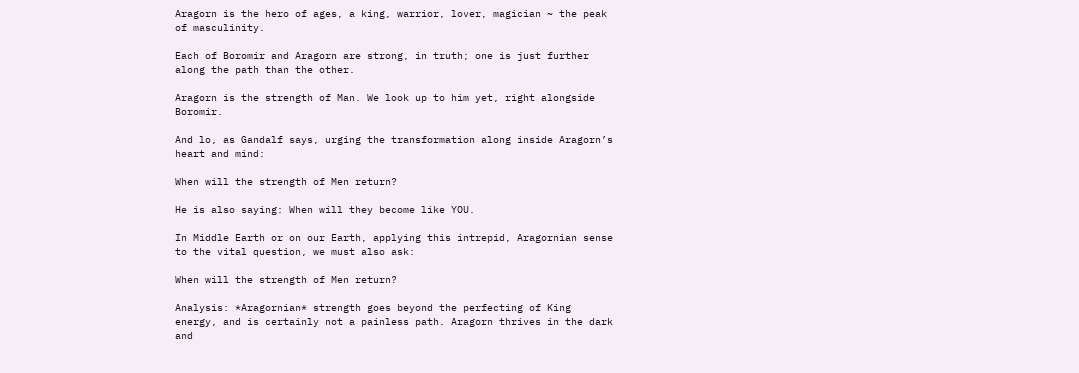Aragorn is the hero of ages, a king, warrior, lover, magician ~ the peak of masculinity.

Each of Boromir and Aragorn are strong, in truth; one is just further along the path than the other.

Aragorn is the strength of Man. We look up to him yet, right alongside Boromir.

And lo, as Gandalf says, urging the transformation along inside Aragorn’s heart and mind:

When will the strength of Men return?

He is also saying: When will they become like YOU.

In Middle Earth or on our Earth, applying this intrepid, Aragornian sense to the vital question, we must also ask:

When will the strength of Men return?

Analysis: *Aragornian* strength goes beyond the perfecting of King energy, and is certainly not a painless path. Aragorn thrives in the dark and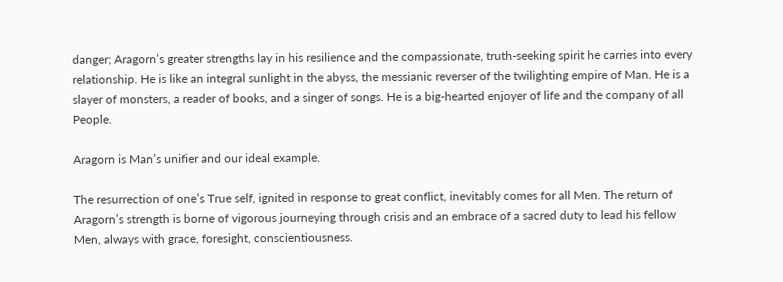danger; Aragorn’s greater strengths lay in his resilience and the compassionate, truth-seeking spirit he carries into every relationship. He is like an integral sunlight in the abyss, the messianic reverser of the twilighting empire of Man. He is a slayer of monsters, a reader of books, and a singer of songs. He is a big-hearted enjoyer of life and the company of all People.

Aragorn is Man’s unifier and our ideal example.

The resurrection of one’s True self, ignited in response to great conflict, inevitably comes for all Men. The return of Aragorn’s strength is borne of vigorous journeying through crisis and an embrace of a sacred duty to lead his fellow Men, always with grace, foresight, conscientiousness.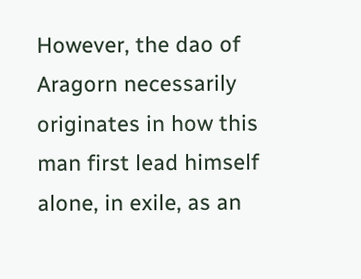However, the dao of Aragorn necessarily originates in how this man first lead himself alone, in exile, as an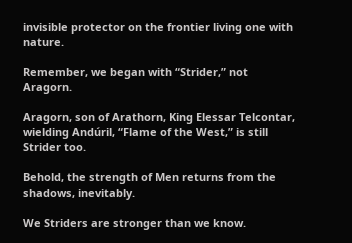invisible protector on the frontier living one with nature.

Remember, we began with “Strider,” not Aragorn.

Aragorn, son of Arathorn, King Elessar Telcontar, wielding Andúril, “Flame of the West,” is still Strider too.

Behold, the strength of Men returns from the shadows, inevitably.

We Striders are stronger than we know.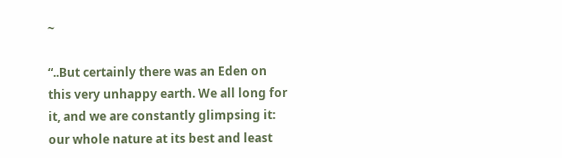~

“..But certainly there was an Eden on this very unhappy earth. We all long for it, and we are constantly glimpsing it: our whole nature at its best and least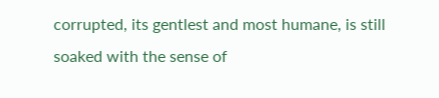corrupted, its gentlest and most humane, is still soaked with the sense of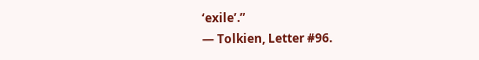‘exile’.”
— Tolkien, Letter #96.